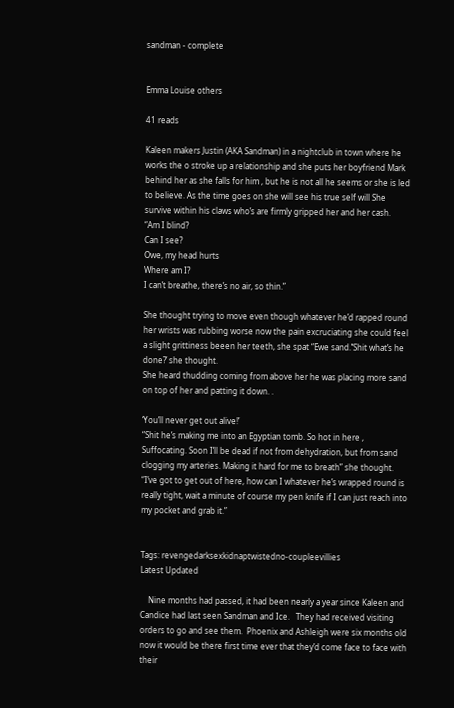sandman - complete


Emma Louise others

41 reads

Kaleen makers Justin (AKA Sandman) in a nightclub in town where he works the o stroke up a relationship and she puts her boyfriend Mark behind her as she falls for him , but he is not all he seems or she is led to believe. As the time goes on she will see his true self will She survive within his claws who’s are firmly gripped her and her cash.
“Am I blind?
Can I see?
Owe, my head hurts
Where am I?
I can’t breathe, there’s no air, so thin.”

She thought trying to move even though whatever he’d rapped round her wrists was rubbing worse now the pain excruciating she could feel a slight grittiness beeen her teeth, she spat “Ewe sand.’‘Shit what’s he done?’ she thought.
She heard thudding coming from above her he was placing more sand on top of her and patting it down. .

‘You’ll never get out alive!’
“Shit he’s making me into an Egyptian tomb. So hot in here , Suffocating. Soon I’ll be dead if not from dehydration, but from sand clogging my arteries. Making it hard for me to breath” she thought.
“I’ve got to get out of here, how can I whatever he’s wrapped round is really tight, wait a minute of course my pen knife if I can just reach into my pocket and grab it.”


Tags: revengedarksexkidnaptwistedno-coupleevillies
Latest Updated

    Nine months had passed, it had been nearly a year since Kaleen and Candice had last seen Sandman and Ice.   They had received visiting orders to go and see them.  Phoenix and Ashleigh were six months old now it would be there first time ever that they’d come face to face with their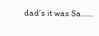dad’s it was Sa……